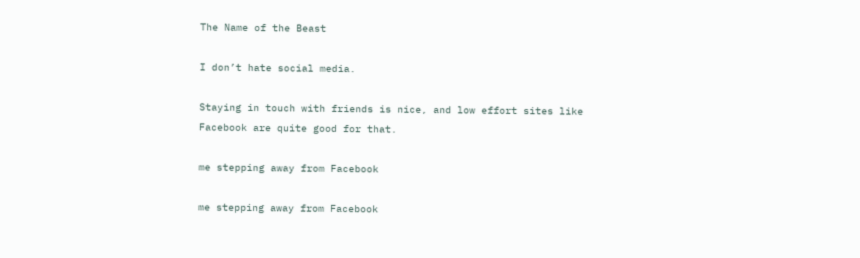The Name of the Beast

I don’t hate social media.

Staying in touch with friends is nice, and low effort sites like Facebook are quite good for that.

me stepping away from Facebook

me stepping away from Facebook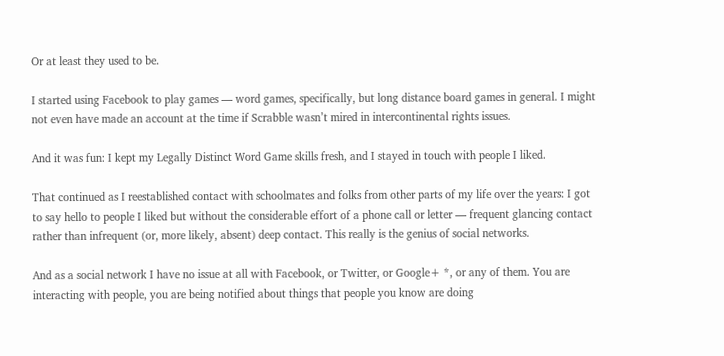Or at least they used to be.

I started using Facebook to play games — word games, specifically, but long distance board games in general. I might not even have made an account at the time if Scrabble wasn’t mired in intercontinental rights issues.

And it was fun: I kept my Legally Distinct Word Game skills fresh, and I stayed in touch with people I liked.

That continued as I reestablished contact with schoolmates and folks from other parts of my life over the years: I got to say hello to people I liked but without the considerable effort of a phone call or letter — frequent glancing contact rather than infrequent (or, more likely, absent) deep contact. This really is the genius of social networks.

And as a social network I have no issue at all with Facebook, or Twitter, or Google+ *, or any of them. You are interacting with people, you are being notified about things that people you know are doing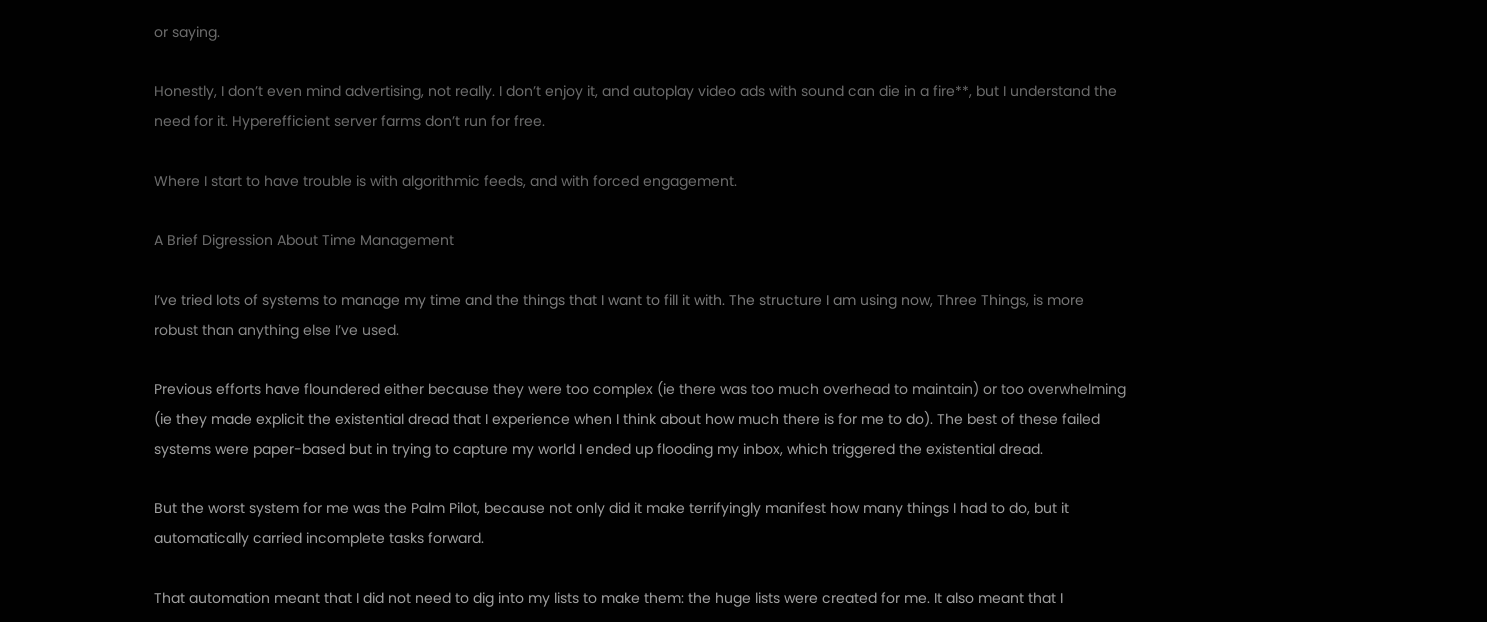or saying.

Honestly, I don’t even mind advertising, not really. I don’t enjoy it, and autoplay video ads with sound can die in a fire**, but I understand the need for it. Hyperefficient server farms don’t run for free.

Where I start to have trouble is with algorithmic feeds, and with forced engagement.

A Brief Digression About Time Management

I’ve tried lots of systems to manage my time and the things that I want to fill it with. The structure I am using now, Three Things, is more robust than anything else I’ve used.

Previous efforts have floundered either because they were too complex (ie there was too much overhead to maintain) or too overwhelming (ie they made explicit the existential dread that I experience when I think about how much there is for me to do). The best of these failed systems were paper-based but in trying to capture my world I ended up flooding my inbox, which triggered the existential dread.

But the worst system for me was the Palm Pilot, because not only did it make terrifyingly manifest how many things I had to do, but it automatically carried incomplete tasks forward.

That automation meant that I did not need to dig into my lists to make them: the huge lists were created for me. It also meant that I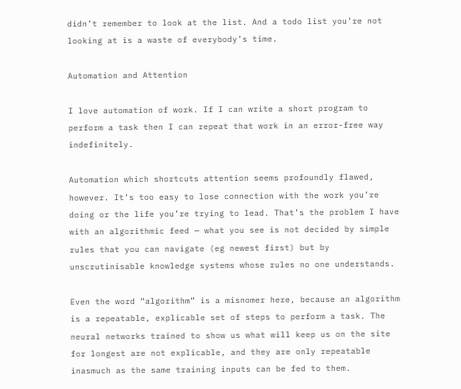didn’t remember to look at the list. And a todo list you’re not looking at is a waste of everybody’s time.

Automation and Attention

I love automation of work. If I can write a short program to perform a task then I can repeat that work in an error-free way indefinitely.

Automation which shortcuts attention seems profoundly flawed, however. It’s too easy to lose connection with the work you’re doing or the life you’re trying to lead. That’s the problem I have with an algorithmic feed — what you see is not decided by simple rules that you can navigate (eg newest first) but by unscrutinisable knowledge systems whose rules no one understands.

Even the word “algorithm” is a misnomer here, because an algorithm is a repeatable, explicable set of steps to perform a task. The neural networks trained to show us what will keep us on the site for longest are not explicable, and they are only repeatable inasmuch as the same training inputs can be fed to them.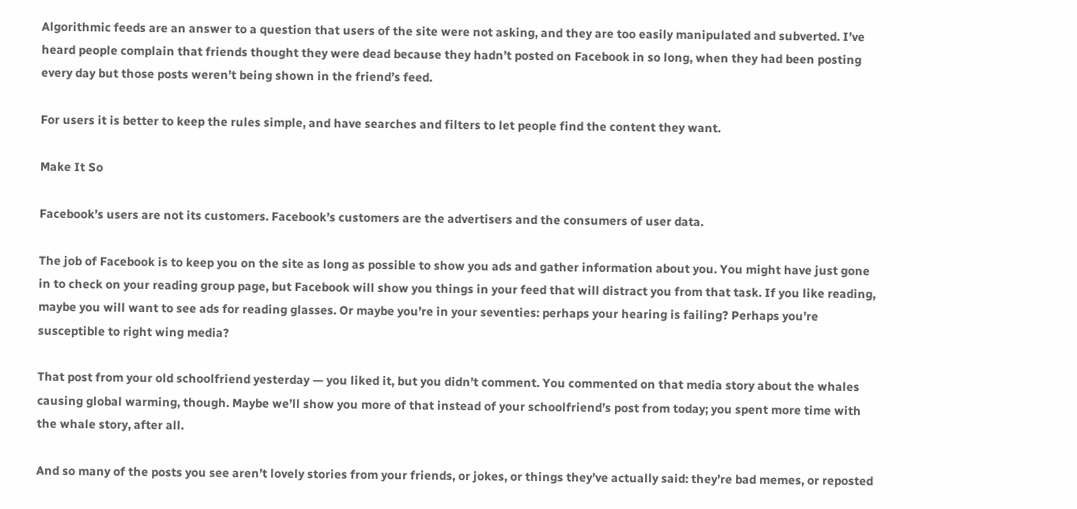Algorithmic feeds are an answer to a question that users of the site were not asking, and they are too easily manipulated and subverted. I’ve heard people complain that friends thought they were dead because they hadn’t posted on Facebook in so long, when they had been posting every day but those posts weren’t being shown in the friend’s feed.

For users it is better to keep the rules simple, and have searches and filters to let people find the content they want.

Make It So

Facebook’s users are not its customers. Facebook’s customers are the advertisers and the consumers of user data.

The job of Facebook is to keep you on the site as long as possible to show you ads and gather information about you. You might have just gone in to check on your reading group page, but Facebook will show you things in your feed that will distract you from that task. If you like reading, maybe you will want to see ads for reading glasses. Or maybe you’re in your seventies: perhaps your hearing is failing? Perhaps you’re susceptible to right wing media?

That post from your old schoolfriend yesterday — you liked it, but you didn’t comment. You commented on that media story about the whales causing global warming, though. Maybe we’ll show you more of that instead of your schoolfriend’s post from today; you spent more time with the whale story, after all.

And so many of the posts you see aren’t lovely stories from your friends, or jokes, or things they’ve actually said: they’re bad memes, or reposted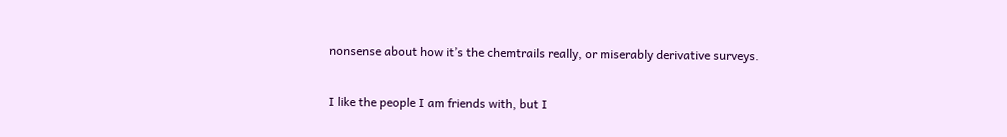nonsense about how it’s the chemtrails really, or miserably derivative surveys.

I like the people I am friends with, but I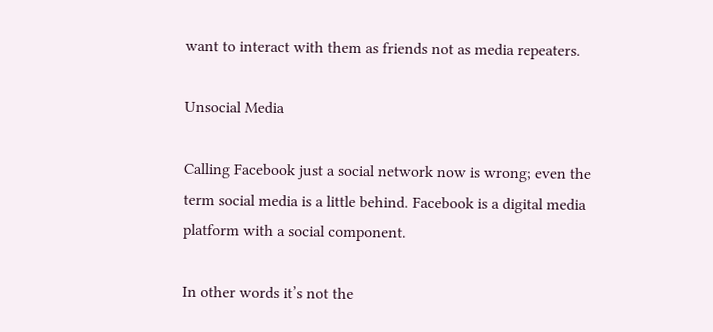want to interact with them as friends not as media repeaters.

Unsocial Media

Calling Facebook just a social network now is wrong; even the term social media is a little behind. Facebook is a digital media platform with a social component.

In other words it’s not the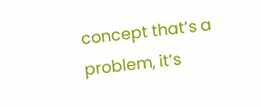concept that’s a problem, it’s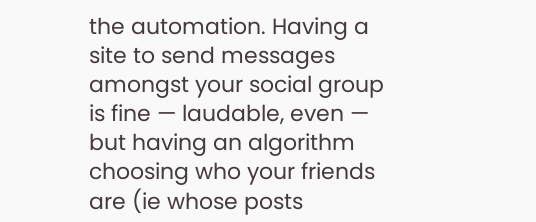the automation. Having a site to send messages amongst your social group is fine — laudable, even — but having an algorithm choosing who your friends are (ie whose posts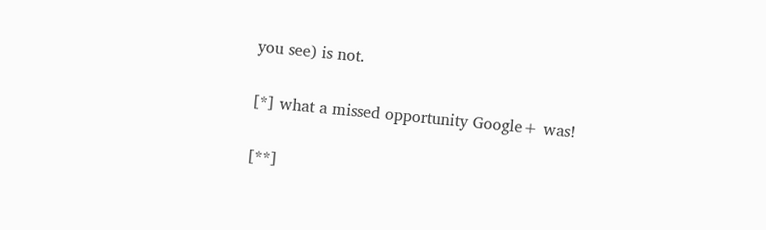you see) is not.

[*] what a missed opportunity Google+ was!

[**]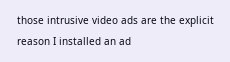those intrusive video ads are the explicit reason I installed an ad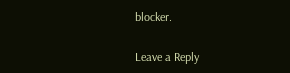blocker.

Leave a Reply